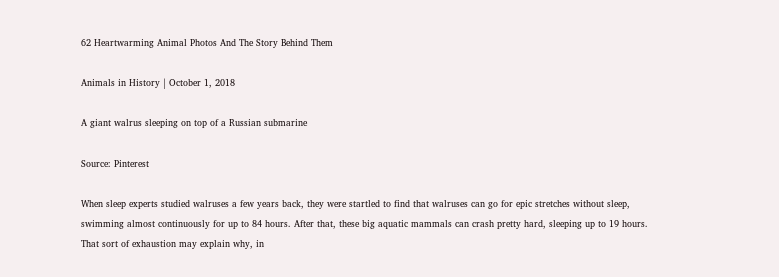62 Heartwarming Animal Photos And The Story Behind Them

Animals in History | October 1, 2018

A giant walrus sleeping on top of a Russian submarine

Source: Pinterest

When sleep experts studied walruses a few years back, they were startled to find that walruses can go for epic stretches without sleep, swimming almost continuously for up to 84 hours. After that, these big aquatic mammals can crash pretty hard, sleeping up to 19 hours. That sort of exhaustion may explain why, in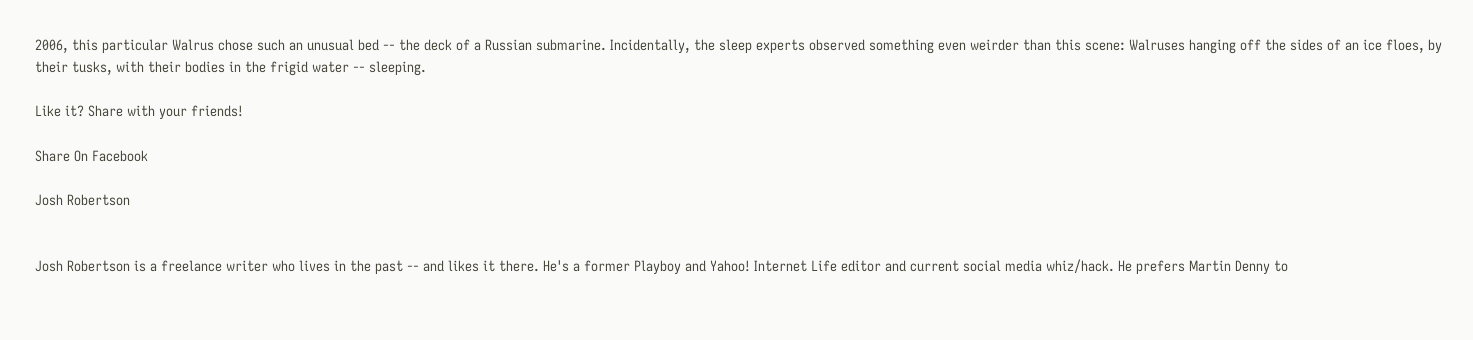2006, this particular Walrus chose such an unusual bed -- the deck of a Russian submarine. Incidentally, the sleep experts observed something even weirder than this scene: Walruses hanging off the sides of an ice floes, by their tusks, with their bodies in the frigid water -- sleeping.

Like it? Share with your friends!

Share On Facebook

Josh Robertson


Josh Robertson is a freelance writer who lives in the past -- and likes it there. He's a former Playboy and Yahoo! Internet Life editor and current social media whiz/hack. He prefers Martin Denny to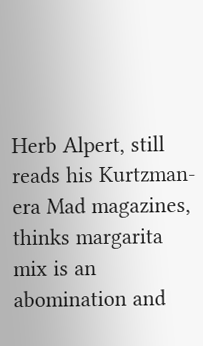Herb Alpert, still reads his Kurtzman-era Mad magazines, thinks margarita mix is an abomination and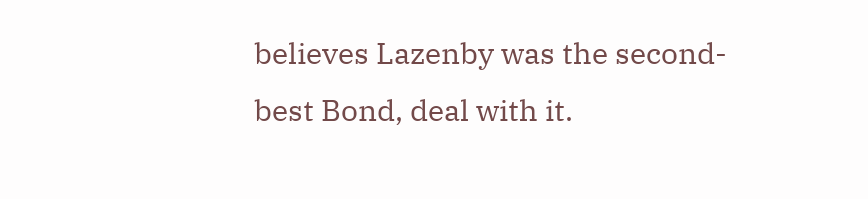believes Lazenby was the second-best Bond, deal with it.